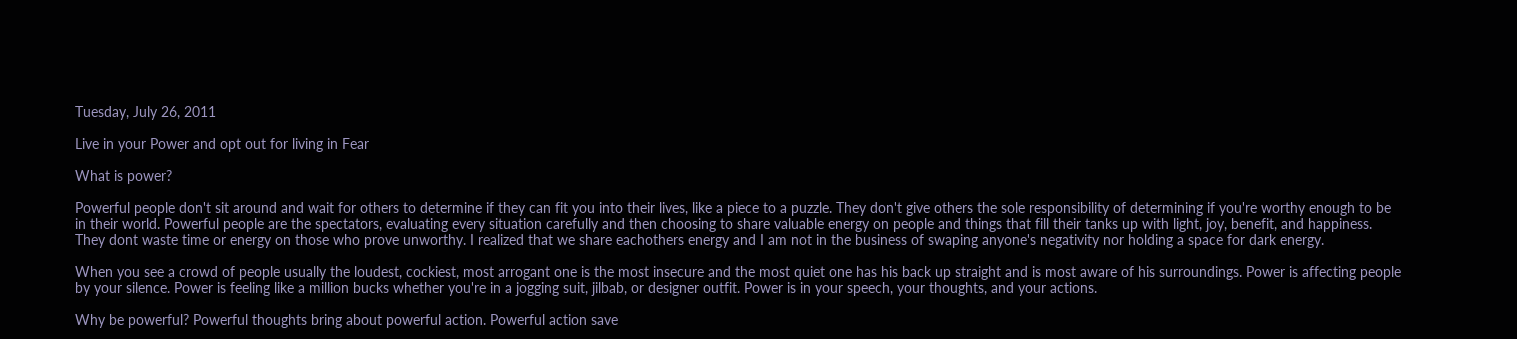Tuesday, July 26, 2011

Live in your Power and opt out for living in Fear

What is power?

Powerful people don't sit around and wait for others to determine if they can fit you into their lives, like a piece to a puzzle. They don't give others the sole responsibility of determining if you're worthy enough to be in their world. Powerful people are the spectators, evaluating every situation carefully and then choosing to share valuable energy on people and things that fill their tanks up with light, joy, benefit, and happiness. They dont waste time or energy on those who prove unworthy. I realized that we share eachothers energy and I am not in the business of swaping anyone's negativity nor holding a space for dark energy.

When you see a crowd of people usually the loudest, cockiest, most arrogant one is the most insecure and the most quiet one has his back up straight and is most aware of his surroundings. Power is affecting people by your silence. Power is feeling like a million bucks whether you're in a jogging suit, jilbab, or designer outfit. Power is in your speech, your thoughts, and your actions.

Why be powerful? Powerful thoughts bring about powerful action. Powerful action save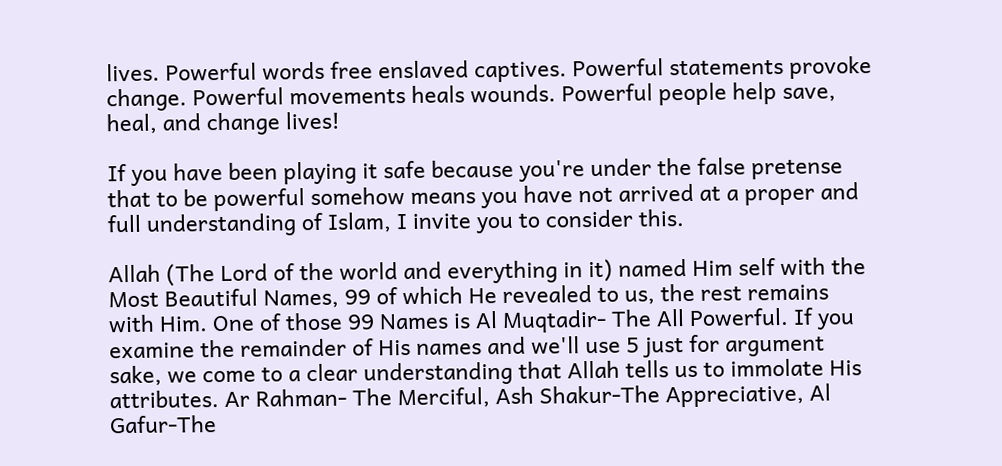lives. Powerful words free enslaved captives. Powerful statements provoke change. Powerful movements heals wounds. Powerful people help save, heal, and change lives!

If you have been playing it safe because you're under the false pretense that to be powerful somehow means you have not arrived at a proper and full understanding of Islam, I invite you to consider this.

Allah (The Lord of the world and everything in it) named Him self with the Most Beautiful Names, 99 of which He revealed to us, the rest remains with Him. One of those 99 Names is Al Muqtadir- The All Powerful. If you examine the remainder of His names and we'll use 5 just for argument sake, we come to a clear understanding that Allah tells us to immolate His attributes. Ar Rahman- The Merciful, Ash Shakur-The Appreciative, Al Gafur-The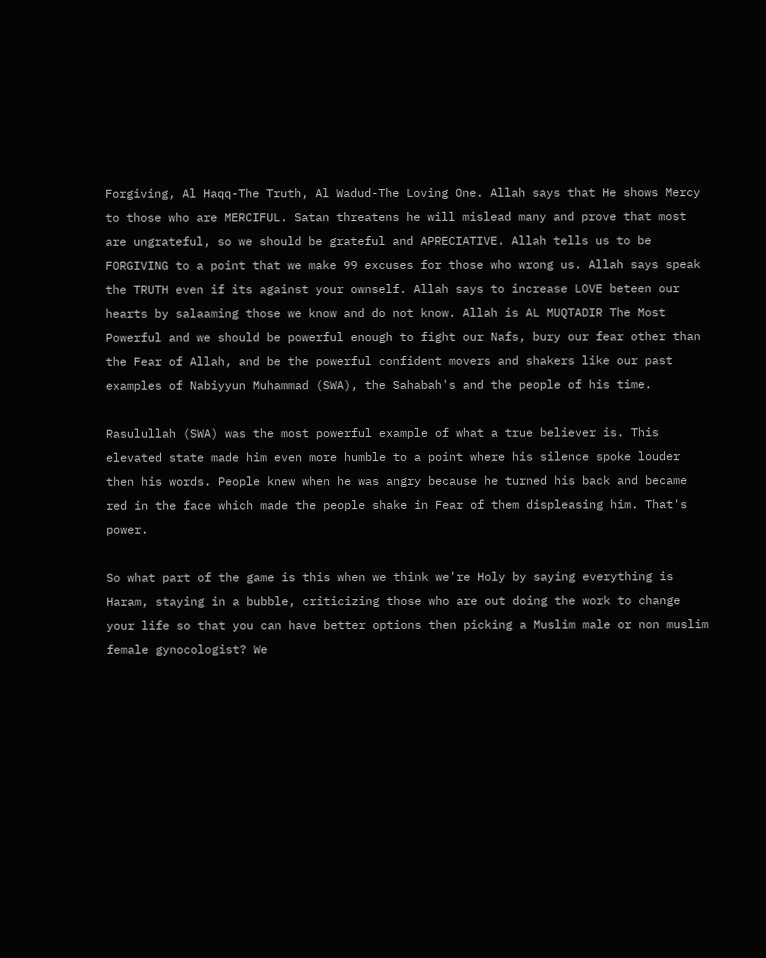Forgiving, Al Haqq-The Truth, Al Wadud-The Loving One. Allah says that He shows Mercy to those who are MERCIFUL. Satan threatens he will mislead many and prove that most are ungrateful, so we should be grateful and APRECIATIVE. Allah tells us to be FORGIVING to a point that we make 99 excuses for those who wrong us. Allah says speak the TRUTH even if its against your ownself. Allah says to increase LOVE beteen our hearts by salaaming those we know and do not know. Allah is AL MUQTADIR The Most Powerful and we should be powerful enough to fight our Nafs, bury our fear other than the Fear of Allah, and be the powerful confident movers and shakers like our past examples of Nabiyyun Muhammad (SWA), the Sahabah's and the people of his time.

Rasulullah (SWA) was the most powerful example of what a true believer is. This elevated state made him even more humble to a point where his silence spoke louder then his words. People knew when he was angry because he turned his back and became red in the face which made the people shake in Fear of them displeasing him. That's power.

So what part of the game is this when we think we're Holy by saying everything is Haram, staying in a bubble, criticizing those who are out doing the work to change your life so that you can have better options then picking a Muslim male or non muslim female gynocologist? We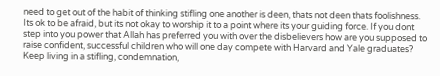need to get out of the habit of thinking stifling one another is deen, thats not deen thats foolishness. Its ok to be afraid, but its not okay to worship it to a point where its your guiding force. If you dont step into you power that Allah has preferred you with over the disbelievers how are you supposed to raise confident, successful children who will one day compete with Harvard and Yale graduates? Keep living in a stifling, condemnation,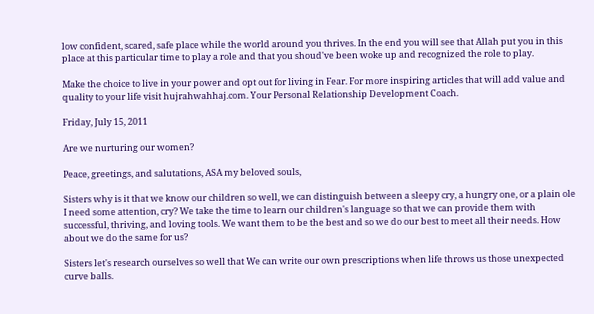low confident, scared, safe place while the world around you thrives. In the end you will see that Allah put you in this place at this particular time to play a role and that you shoud've been woke up and recognized the role to play.

Make the choice to live in your power and opt out for living in Fear. For more inspiring articles that will add value and quality to your life visit hujrahwahhaj.com. Your Personal Relationship Development Coach.

Friday, July 15, 2011

Are we nurturing our women?

Peace, greetings, and salutations, ASA my beloved souls,

Sisters why is it that we know our children so well, we can distinguish between a sleepy cry, a hungry one, or a plain ole I need some attention, cry? We take the time to learn our children's language so that we can provide them with successful, thriving, and loving tools. We want them to be the best and so we do our best to meet all their needs. How about we do the same for us?

Sisters let's research ourselves so well that We can write our own prescriptions when life throws us those unexpected curve balls.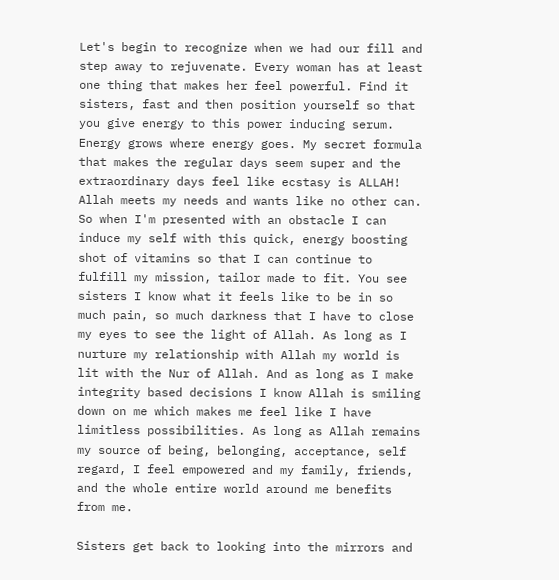Let's begin to recognize when we had our fill and step away to rejuvenate. Every woman has at least one thing that makes her feel powerful. Find it sisters, fast and then position yourself so that you give energy to this power inducing serum. Energy grows where energy goes. My secret formula that makes the regular days seem super and the extraordinary days feel like ecstasy is ALLAH! Allah meets my needs and wants like no other can. So when I'm presented with an obstacle I can induce my self with this quick, energy boosting shot of vitamins so that I can continue to fulfill my mission, tailor made to fit. You see sisters I know what it feels like to be in so much pain, so much darkness that I have to close my eyes to see the light of Allah. As long as I nurture my relationship with Allah my world is lit with the Nur of Allah. And as long as I make integrity based decisions I know Allah is smiling down on me which makes me feel like I have limitless possibilities. As long as Allah remains my source of being, belonging, acceptance, self regard, I feel empowered and my family, friends, and the whole entire world around me benefits from me.

Sisters get back to looking into the mirrors and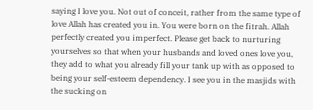saying I love you. Not out of conceit, rather from the same type of love Allah has created you in. You were born on the fitrah. Allah perfectly created you imperfect. Please get back to nurturing yourselves so that when your husbands and loved ones love you, they add to what you already fill your tank up with as opposed to being your self-esteem dependency. I see you in the masjids with the sucking on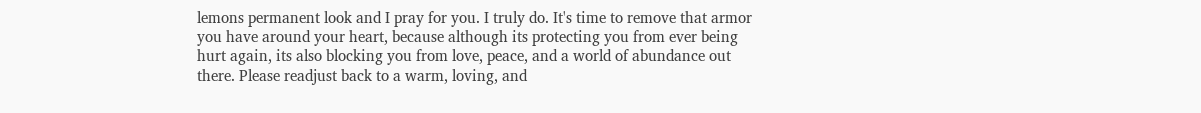lemons permanent look and I pray for you. I truly do. It's time to remove that armor you have around your heart, because although its protecting you from ever being hurt again, its also blocking you from love, peace, and a world of abundance out there. Please readjust back to a warm, loving, and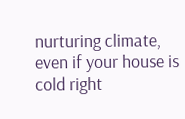nurturing climate, even if your house is cold right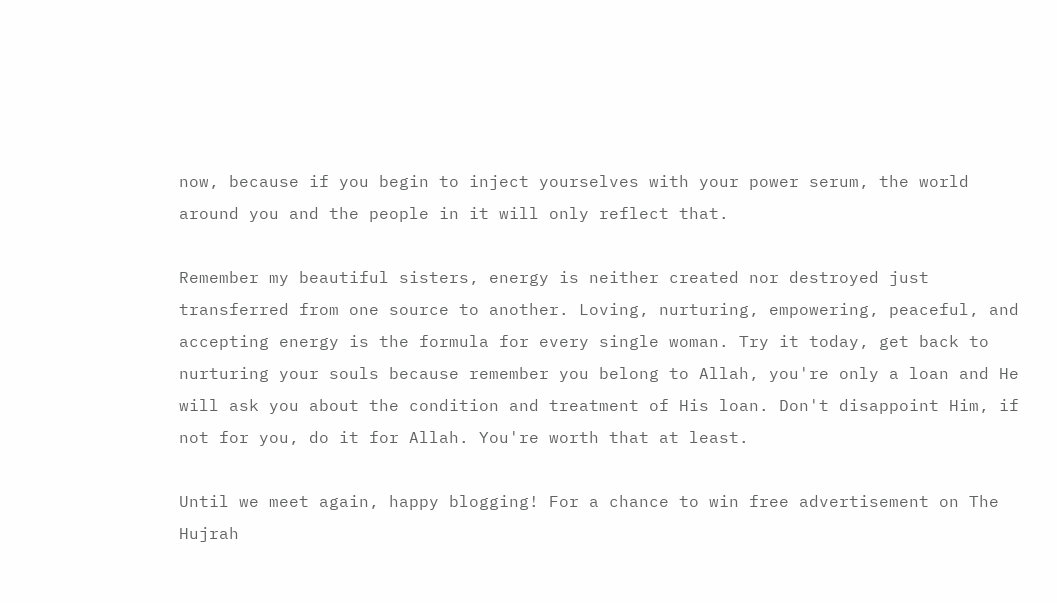now, because if you begin to inject yourselves with your power serum, the world around you and the people in it will only reflect that.

Remember my beautiful sisters, energy is neither created nor destroyed just transferred from one source to another. Loving, nurturing, empowering, peaceful, and accepting energy is the formula for every single woman. Try it today, get back to nurturing your souls because remember you belong to Allah, you're only a loan and He will ask you about the condition and treatment of His loan. Don't disappoint Him, if not for you, do it for Allah. You're worth that at least.

Until we meet again, happy blogging! For a chance to win free advertisement on The Hujrah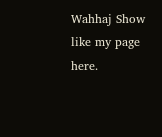Wahhaj Show like my page here.